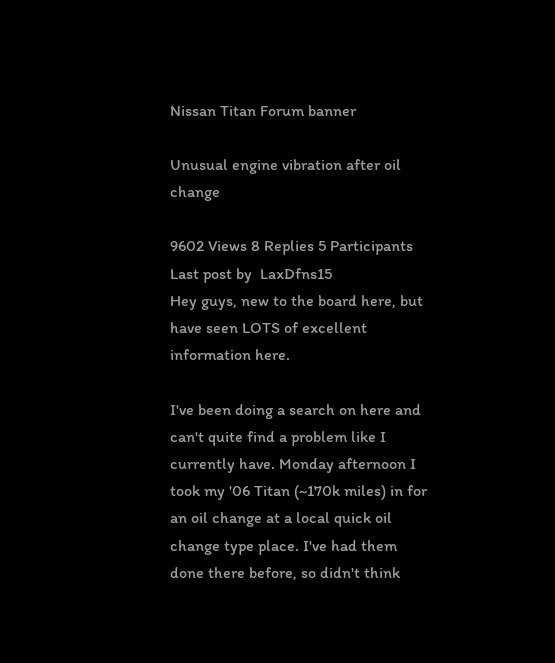Nissan Titan Forum banner

Unusual engine vibration after oil change

9602 Views 8 Replies 5 Participants Last post by  LaxDfns15
Hey guys, new to the board here, but have seen LOTS of excellent information here.

I've been doing a search on here and can't quite find a problem like I currently have. Monday afternoon I took my '06 Titan (~170k miles) in for an oil change at a local quick oil change type place. I've had them done there before, so didn't think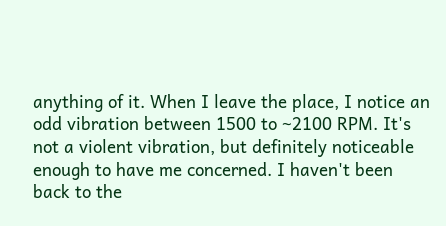anything of it. When I leave the place, I notice an odd vibration between 1500 to ~2100 RPM. It's not a violent vibration, but definitely noticeable enough to have me concerned. I haven't been back to the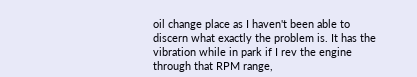oil change place as I haven't been able to discern what exactly the problem is. It has the vibration while in park if I rev the engine through that RPM range,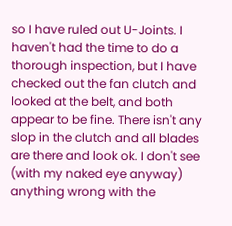so I have ruled out U-Joints. I haven't had the time to do a thorough inspection, but I have checked out the fan clutch and looked at the belt, and both appear to be fine. There isn't any slop in the clutch and all blades are there and look ok. I don't see (with my naked eye anyway) anything wrong with the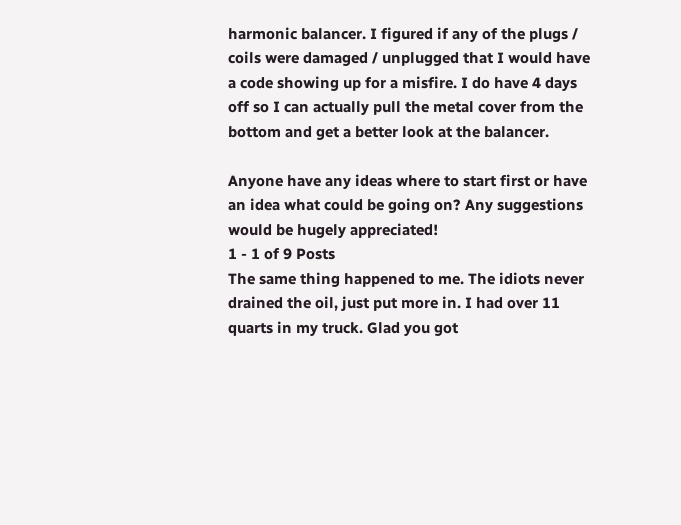harmonic balancer. I figured if any of the plugs / coils were damaged / unplugged that I would have a code showing up for a misfire. I do have 4 days off so I can actually pull the metal cover from the bottom and get a better look at the balancer.

Anyone have any ideas where to start first or have an idea what could be going on? Any suggestions would be hugely appreciated!
1 - 1 of 9 Posts
The same thing happened to me. The idiots never drained the oil, just put more in. I had over 11 quarts in my truck. Glad you got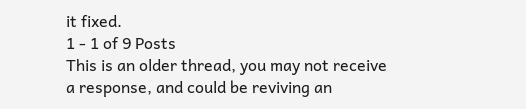it fixed.
1 - 1 of 9 Posts
This is an older thread, you may not receive a response, and could be reviving an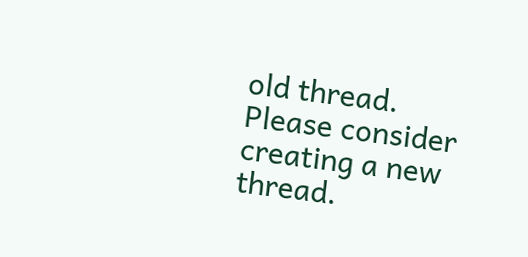old thread. Please consider creating a new thread.